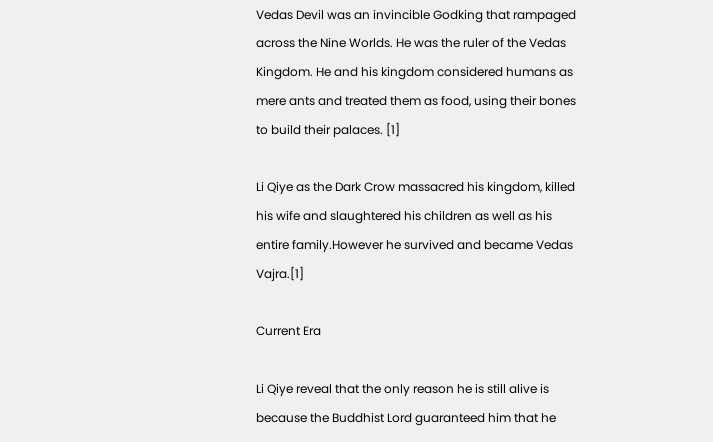Vedas Devil was an invincible Godking that rampaged across the Nine Worlds. He was the ruler of the Vedas Kingdom. He and his kingdom considered humans as mere ants and treated them as food, using their bones to build their palaces. [1]

Li Qiye as the Dark Crow massacred his kingdom, killed his wife and slaughtered his children as well as his entire family.However he survived and became Vedas Vajra.[1]

Current Era

Li Qiye reveal that the only reason he is still alive is because the Buddhist Lord guaranteed him that he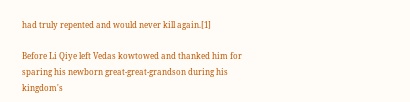had truly repented and would never kill again.[1]

Before Li Qiye left Vedas kowtowed and thanked him for sparing his newborn great-great-grandson during his kingdom's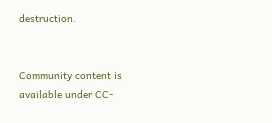destruction.


Community content is available under CC-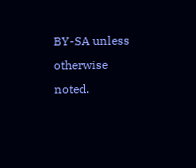BY-SA unless otherwise noted.